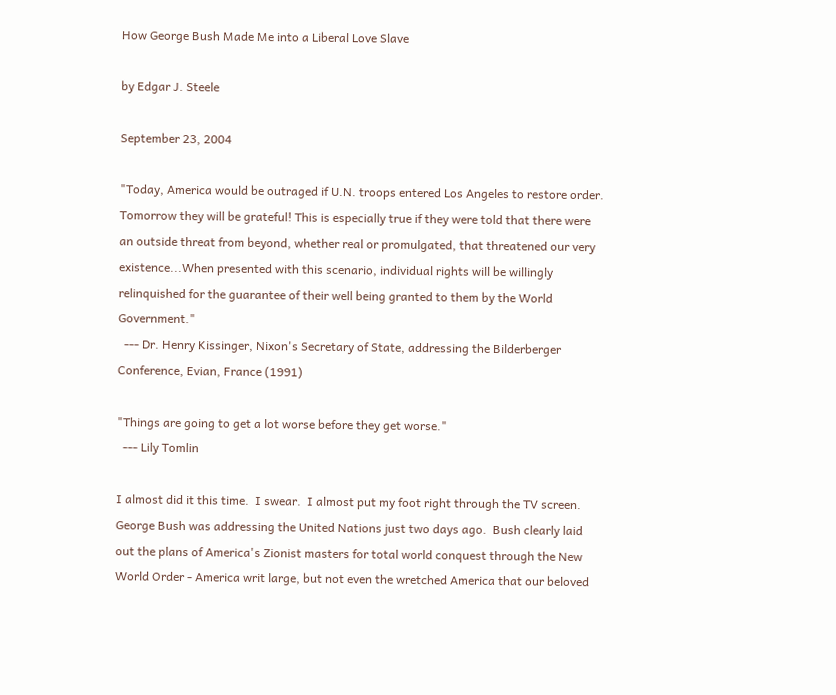How George Bush Made Me into a Liberal Love Slave

by Edgar J. Steele

September 23, 2004

"Today, America would be outraged if U.N. troops entered Los Angeles to restore order. Tomorrow they will be grateful! This is especially true if they were told that there were an outside threat from beyond, whether real or promulgated, that threatened our very existence...When presented with this scenario, individual rights will be willingly relinquished for the guarantee of their well being granted to them by the World Government."
  --- Dr. Henry Kissinger, Nixon's Secretary of State, addressing the Bilderberger Conference, Evian, France (1991)

"Things are going to get a lot worse before they get worse."
  --- Lily Tomlin

I almost did it this time.  I swear.  I almost put my foot right through the TV screen.  George Bush was addressing the United Nations just two days ago.  Bush clearly laid out the plans of America's Zionist masters for total world conquest through the New World Order - America writ large, but not even the wretched America that our beloved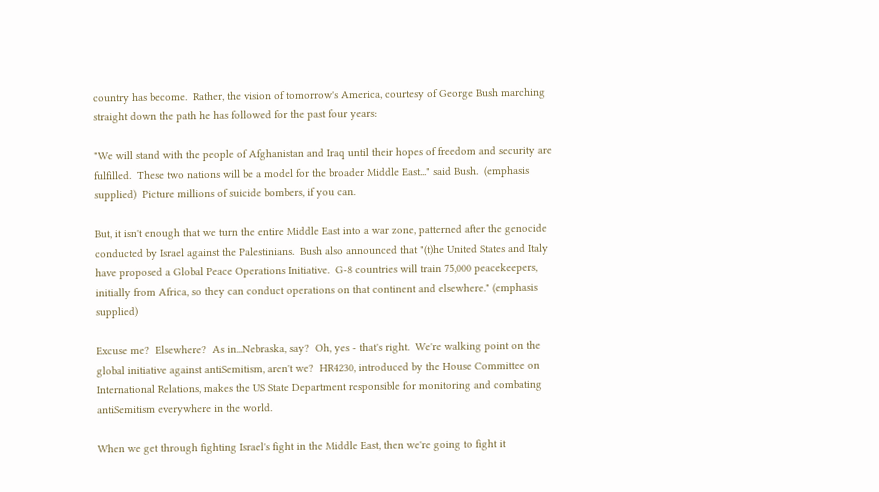country has become.  Rather, the vision of tomorrow's America, courtesy of George Bush marching straight down the path he has followed for the past four years:

"We will stand with the people of Afghanistan and Iraq until their hopes of freedom and security are fulfilled.  These two nations will be a model for the broader Middle East..." said Bush.  (emphasis supplied)  Picture millions of suicide bombers, if you can.

But, it isn't enough that we turn the entire Middle East into a war zone, patterned after the genocide conducted by Israel against the Palestinians.  Bush also announced that "(t)he United States and Italy have proposed a Global Peace Operations Initiative.  G-8 countries will train 75,000 peacekeepers, initially from Africa, so they can conduct operations on that continent and elsewhere." (emphasis supplied)

Excuse me?  Elsewhere?  As in...Nebraska, say?  Oh, yes - that's right.  We're walking point on the global initiative against antiSemitism, aren't we?  HR4230, introduced by the House Committee on International Relations, makes the US State Department responsible for monitoring and combating antiSemitism everywhere in the world.

When we get through fighting Israel's fight in the Middle East, then we're going to fight it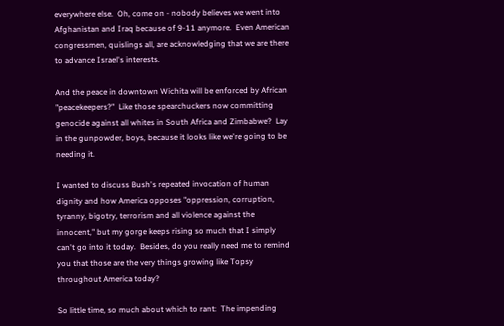everywhere else.  Oh, come on - nobody believes we went into Afghanistan and Iraq because of 9-11 anymore.  Even American congressmen, quislings all, are acknowledging that we are there to advance Israel's interests.

And the peace in downtown Wichita will be enforced by African "peacekeepers?"  Like those spearchuckers now committing genocide against all whites in South Africa and Zimbabwe?  Lay in the gunpowder, boys, because it looks like we're going to be needing it.

I wanted to discuss Bush's repeated invocation of human dignity and how America opposes "oppression, corruption, tyranny, bigotry, terrorism and all violence against the innocent," but my gorge keeps rising so much that I simply can't go into it today.  Besides, do you really need me to remind you that those are the very things growing like Topsy throughout America today?

So little time, so much about which to rant:  The impending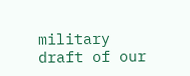military draft of our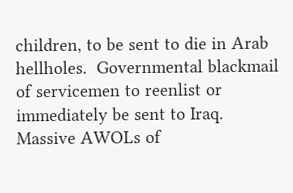children, to be sent to die in Arab hellholes.  Governmental blackmail of servicemen to reenlist or immediately be sent to Iraq.  Massive AWOLs of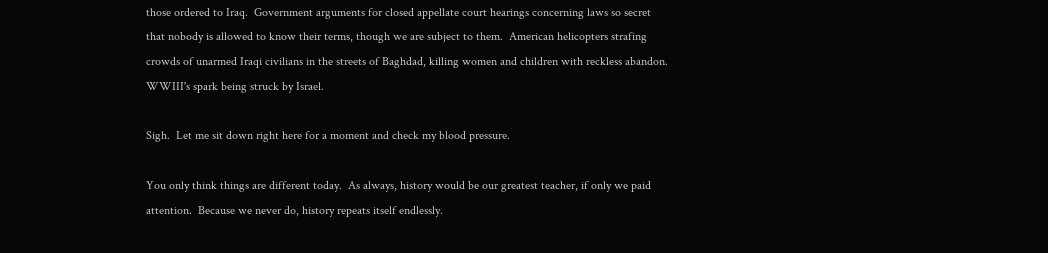those ordered to Iraq.  Government arguments for closed appellate court hearings concerning laws so secret that nobody is allowed to know their terms, though we are subject to them.  American helicopters strafing crowds of unarmed Iraqi civilians in the streets of Baghdad, killing women and children with reckless abandon.  WWIII's spark being struck by Israel.

Sigh.  Let me sit down right here for a moment and check my blood pressure.

You only think things are different today.  As always, history would be our greatest teacher, if only we paid attention.  Because we never do, history repeats itself endlessly.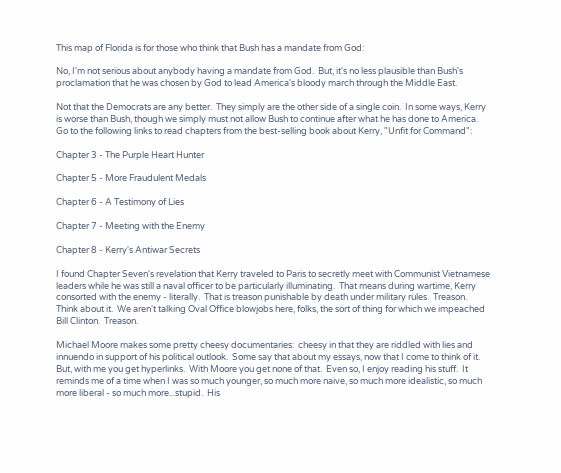This map of Florida is for those who think that Bush has a mandate from God:

No, I'm not serious about anybody having a mandate from God.  But, it's no less plausible than Bush's proclamation that he was chosen by God to lead America's bloody march through the Middle East.

Not that the Democrats are any better.  They simply are the other side of a single coin.  In some ways, Kerry is worse than Bush, though we simply must not allow Bush to continue after what he has done to America.  Go to the following links to read chapters from the best-selling book about Kerry, "Unfit for Command":

Chapter 3 - The Purple Heart Hunter

Chapter 5 - More Fraudulent Medals

Chapter 6 - A Testimony of Lies

Chapter 7 - Meeting with the Enemy

Chapter 8 - Kerry's Antiwar Secrets

I found Chapter Seven's revelation that Kerry traveled to Paris to secretly meet with Communist Vietnamese leaders while he was still a naval officer to be particularly illuminating.  That means during wartime, Kerry consorted with the enemy - literally.  That is treason punishable by death under military rules.  Treason.  Think about it.  We aren't talking Oval Office blowjobs here, folks, the sort of thing for which we impeached Bill Clinton.  Treason.

Michael Moore makes some pretty cheesy documentaries:  cheesy in that they are riddled with lies and innuendo in support of his political outlook.  Some say that about my essays, now that I come to think of it.  But, with me you get hyperlinks.  With Moore you get none of that.  Even so, I enjoy reading his stuff.  It reminds me of a time when I was so much younger, so much more naive, so much more idealistic, so much more liberal - so much more...stupid.  His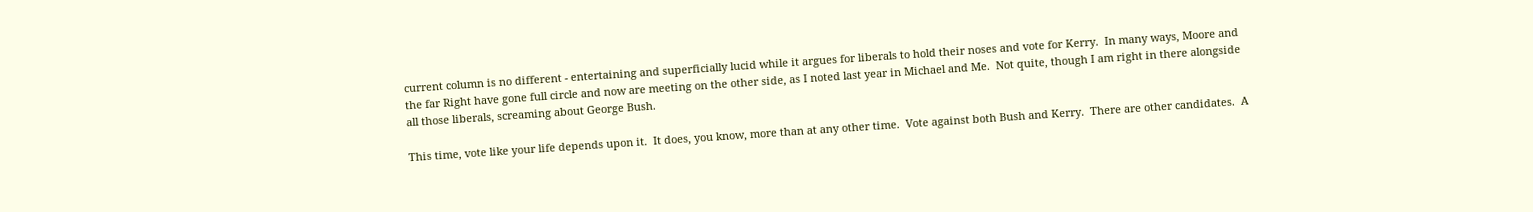current column is no different - entertaining and superficially lucid while it argues for liberals to hold their noses and vote for Kerry.  In many ways, Moore and the far Right have gone full circle and now are meeting on the other side, as I noted last year in Michael and Me.  Not quite, though I am right in there alongside all those liberals, screaming about George Bush.

This time, vote like your life depends upon it.  It does, you know, more than at any other time.  Vote against both Bush and Kerry.  There are other candidates.  A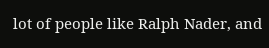lot of people like Ralph Nader, and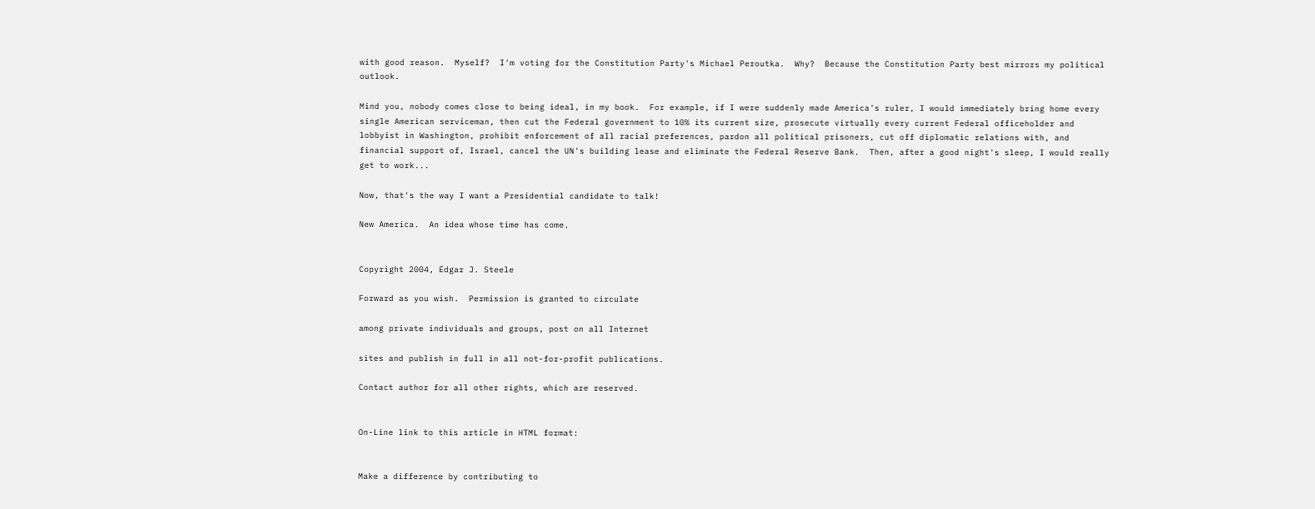with good reason.  Myself?  I'm voting for the Constitution Party's Michael Peroutka.  Why?  Because the Constitution Party best mirrors my political outlook.

Mind you, nobody comes close to being ideal, in my book.  For example, if I were suddenly made America's ruler, I would immediately bring home every single American serviceman, then cut the Federal government to 10% its current size, prosecute virtually every current Federal officeholder and lobbyist in Washington, prohibit enforcement of all racial preferences, pardon all political prisoners, cut off diplomatic relations with, and financial support of, Israel, cancel the UN's building lease and eliminate the Federal Reserve Bank.  Then, after a good night's sleep, I would really get to work...

Now, that's the way I want a Presidential candidate to talk!

New America.  An idea whose time has come.


Copyright 2004, Edgar J. Steele

Forward as you wish.  Permission is granted to circulate

among private individuals and groups, post on all Internet

sites and publish in full in all not-for-profit publications.

Contact author for all other rights, which are reserved.


On-Line link to this article in HTML format:


Make a difference by contributing to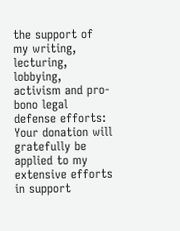the support of my writing, lecturing, lobbying, activism and pro-bono legal defense efforts:  Your donation will gratefully be applied to my extensive efforts in support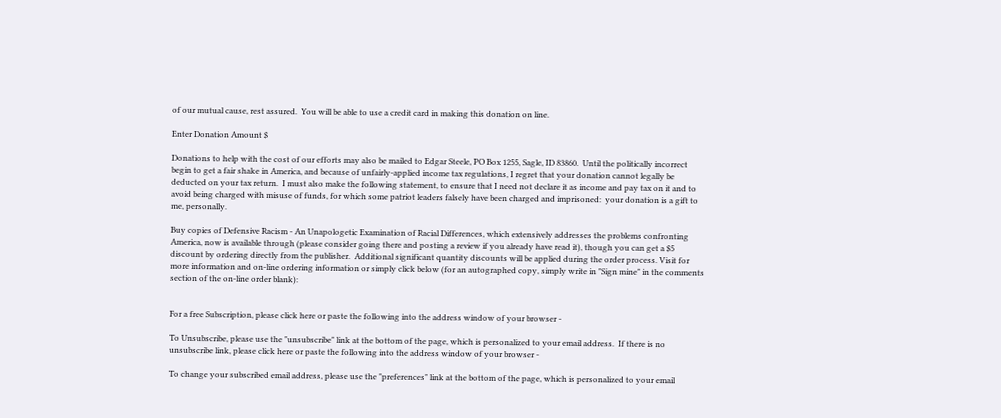of our mutual cause, rest assured.  You will be able to use a credit card in making this donation on line.

Enter Donation Amount $

Donations to help with the cost of our efforts may also be mailed to Edgar Steele, PO Box 1255, Sagle, ID 83860.  Until the politically incorrect begin to get a fair shake in America, and because of unfairly-applied income tax regulations, I regret that your donation cannot legally be deducted on your tax return.  I must also make the following statement, to ensure that I need not declare it as income and pay tax on it and to avoid being charged with misuse of funds, for which some patriot leaders falsely have been charged and imprisoned:  your donation is a gift to me, personally.

Buy copies of Defensive Racism - An Unapologetic Examination of Racial Differences, which extensively addresses the problems confronting America, now is available through (please consider going there and posting a review if you already have read it), though you can get a $5 discount by ordering directly from the publisher.  Additional significant quantity discounts will be applied during the order process. Visit for more information and on-line ordering information or simply click below (for an autographed copy, simply write in "Sign mine" in the comments section of the on-line order blank):


For a free Subscription, please click here or paste the following into the address window of your browser -

To Unsubscribe, please use the "unsubscribe" link at the bottom of the page, which is personalized to your email address.  If there is no unsubscribe link, please click here or paste the following into the address window of your browser -

To change your subscribed email address, please use the "preferences" link at the bottom of the page, which is personalized to your email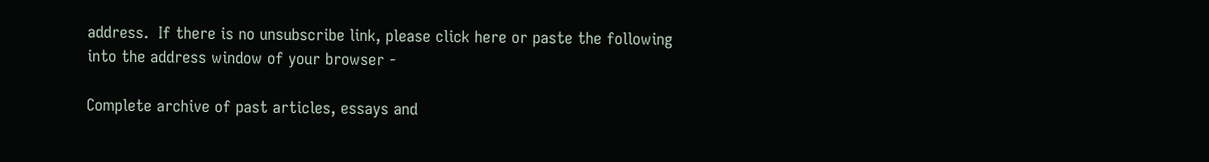address.  If there is no unsubscribe link, please click here or paste the following into the address window of your browser -

Complete archive of past articles, essays and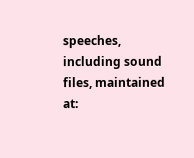speeches, including sound files, maintained at: